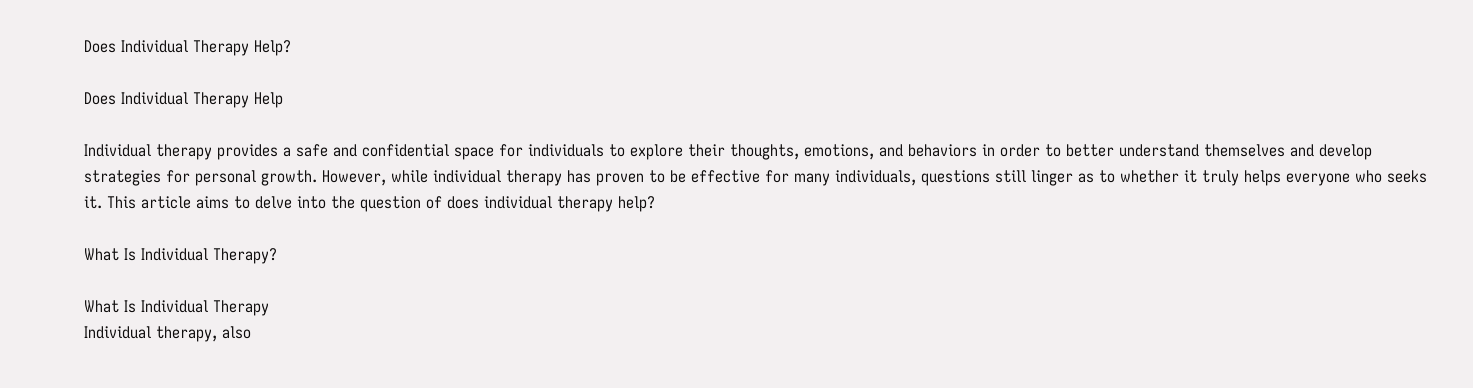Does Individual Therapy Help?

Does Individual Therapy Help

Individual therapy provides a safe and confidential space for individuals to explore their thoughts, emotions, and behaviors in order to better understand themselves and develop strategies for personal growth. However, while individual therapy has proven to be effective for many individuals, questions still linger as to whether it truly helps everyone who seeks it. This article aims to delve into the question of does individual therapy help?

What Is Individual Therapy?

What Is Individual Therapy
Individual therapy, also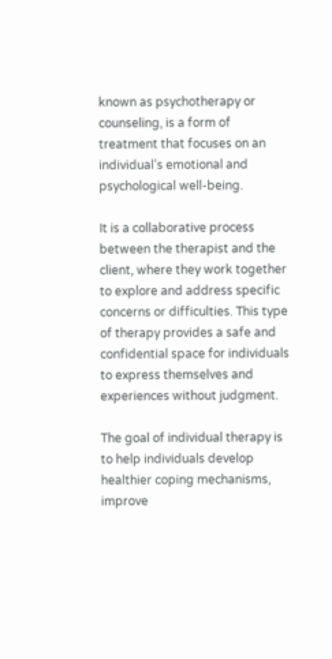known as psychotherapy or counseling, is a form of treatment that focuses on an individual’s emotional and psychological well-being.

It is a collaborative process between the therapist and the client, where they work together to explore and address specific concerns or difficulties. This type of therapy provides a safe and confidential space for individuals to express themselves and experiences without judgment.

The goal of individual therapy is to help individuals develop healthier coping mechanisms, improve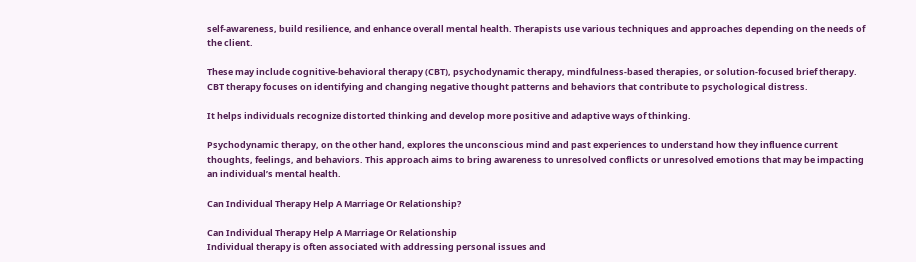self-awareness, build resilience, and enhance overall mental health. Therapists use various techniques and approaches depending on the needs of the client.

These may include cognitive-behavioral therapy (CBT), psychodynamic therapy, mindfulness-based therapies, or solution-focused brief therapy. CBT therapy focuses on identifying and changing negative thought patterns and behaviors that contribute to psychological distress.

It helps individuals recognize distorted thinking and develop more positive and adaptive ways of thinking.

Psychodynamic therapy, on the other hand, explores the unconscious mind and past experiences to understand how they influence current thoughts, feelings, and behaviors. This approach aims to bring awareness to unresolved conflicts or unresolved emotions that may be impacting an individual’s mental health.

Can Individual Therapy Help A Marriage Or Relationship?

Can Individual Therapy Help A Marriage Or Relationship
Individual therapy is often associated with addressing personal issues and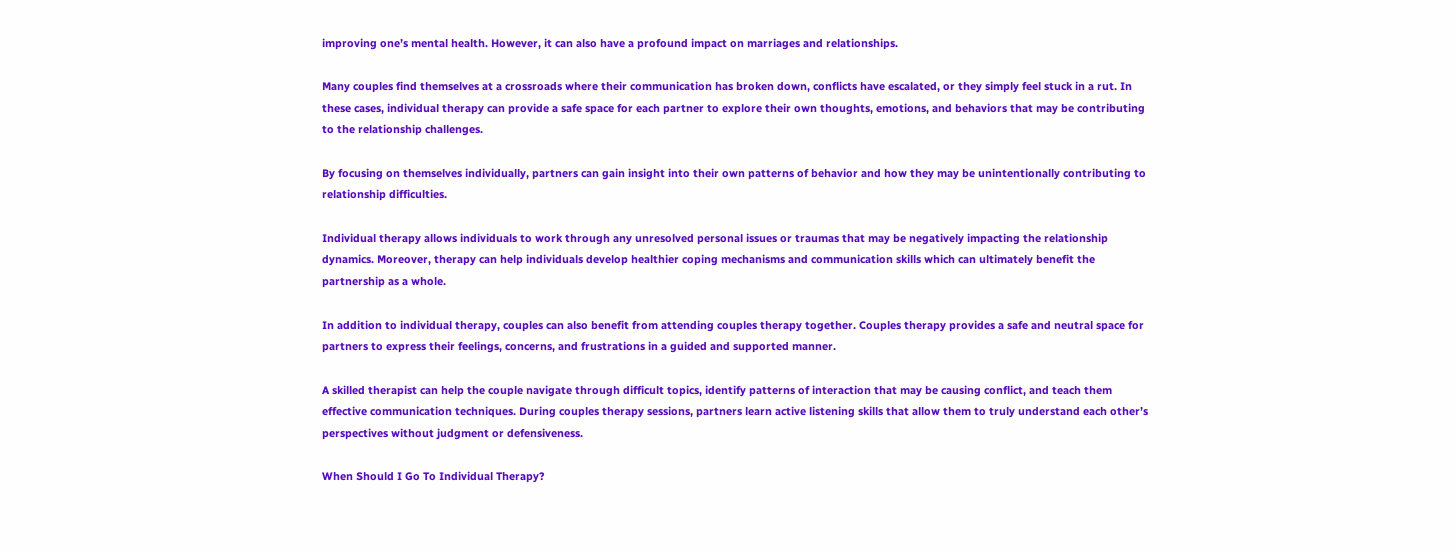improving one’s mental health. However, it can also have a profound impact on marriages and relationships.

Many couples find themselves at a crossroads where their communication has broken down, conflicts have escalated, or they simply feel stuck in a rut. In these cases, individual therapy can provide a safe space for each partner to explore their own thoughts, emotions, and behaviors that may be contributing to the relationship challenges.

By focusing on themselves individually, partners can gain insight into their own patterns of behavior and how they may be unintentionally contributing to relationship difficulties.

Individual therapy allows individuals to work through any unresolved personal issues or traumas that may be negatively impacting the relationship dynamics. Moreover, therapy can help individuals develop healthier coping mechanisms and communication skills which can ultimately benefit the partnership as a whole.

In addition to individual therapy, couples can also benefit from attending couples therapy together. Couples therapy provides a safe and neutral space for partners to express their feelings, concerns, and frustrations in a guided and supported manner.

A skilled therapist can help the couple navigate through difficult topics, identify patterns of interaction that may be causing conflict, and teach them effective communication techniques. During couples therapy sessions, partners learn active listening skills that allow them to truly understand each other’s perspectives without judgment or defensiveness.

When Should I Go To Individual Therapy?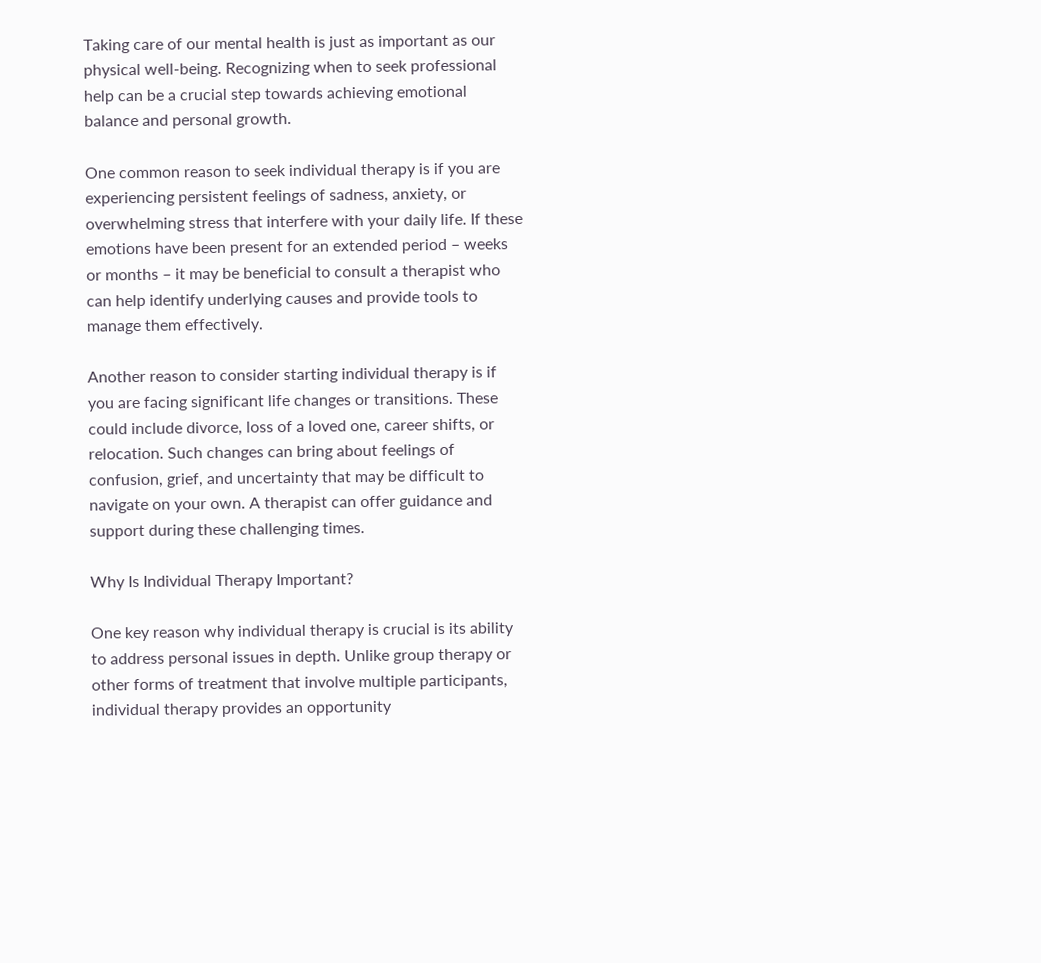Taking care of our mental health is just as important as our physical well-being. Recognizing when to seek professional help can be a crucial step towards achieving emotional balance and personal growth.

One common reason to seek individual therapy is if you are experiencing persistent feelings of sadness, anxiety, or overwhelming stress that interfere with your daily life. If these emotions have been present for an extended period – weeks or months – it may be beneficial to consult a therapist who can help identify underlying causes and provide tools to manage them effectively.

Another reason to consider starting individual therapy is if you are facing significant life changes or transitions. These could include divorce, loss of a loved one, career shifts, or relocation. Such changes can bring about feelings of confusion, grief, and uncertainty that may be difficult to navigate on your own. A therapist can offer guidance and support during these challenging times.

Why Is Individual Therapy Important?

One key reason why individual therapy is crucial is its ability to address personal issues in depth. Unlike group therapy or other forms of treatment that involve multiple participants, individual therapy provides an opportunity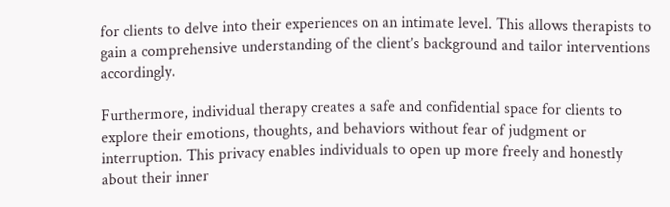for clients to delve into their experiences on an intimate level. This allows therapists to gain a comprehensive understanding of the client’s background and tailor interventions accordingly.

Furthermore, individual therapy creates a safe and confidential space for clients to explore their emotions, thoughts, and behaviors without fear of judgment or interruption. This privacy enables individuals to open up more freely and honestly about their inner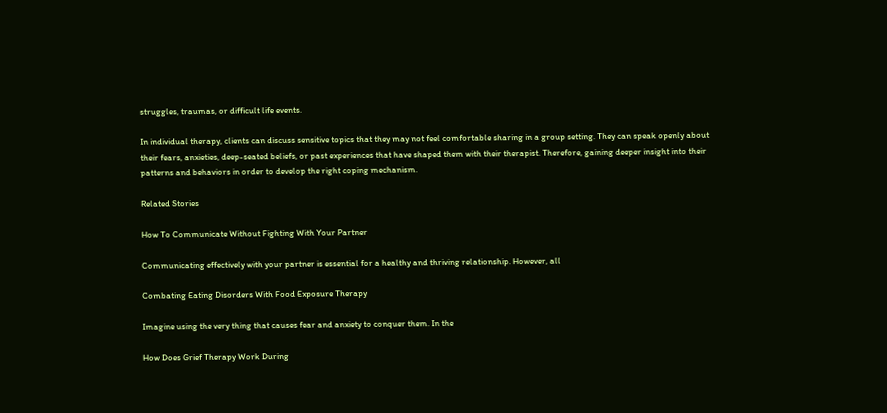struggles, traumas, or difficult life events.

In individual therapy, clients can discuss sensitive topics that they may not feel comfortable sharing in a group setting. They can speak openly about their fears, anxieties, deep-seated beliefs, or past experiences that have shaped them with their therapist. Therefore, gaining deeper insight into their patterns and behaviors in order to develop the right coping mechanism.

Related Stories

How To Communicate Without Fighting With Your Partner

Communicating effectively with your partner is essential for a healthy and thriving relationship. However, all

Combating Eating Disorders With Food Exposure Therapy

Imagine using the very thing that causes fear and anxiety to conquer them. In the

How Does Grief Therapy Work During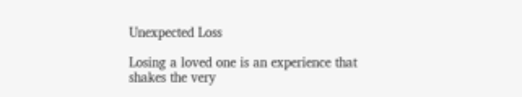Unexpected Loss

Losing a loved one is an experience that shakes the very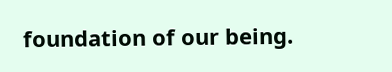foundation of our being.